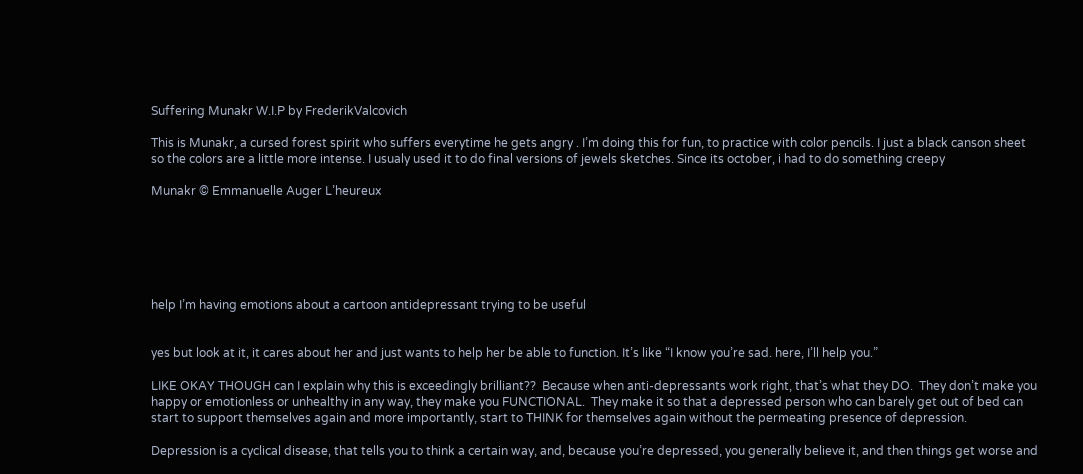Suffering Munakr W.I.P by FrederikValcovich

This is Munakr, a cursed forest spirit who suffers everytime he gets angry . I’m doing this for fun, to practice with color pencils. I just a black canson sheet so the colors are a little more intense. I usualy used it to do final versions of jewels sketches. Since its october, i had to do something creepy

Munakr © Emmanuelle Auger L’heureux






help I’m having emotions about a cartoon antidepressant trying to be useful


yes but look at it, it cares about her and just wants to help her be able to function. It’s like “I know you’re sad. here, I’ll help you.”

LIKE OKAY THOUGH can I explain why this is exceedingly brilliant??  Because when anti-depressants work right, that’s what they DO.  They don’t make you happy or emotionless or unhealthy in any way, they make you FUNCTIONAL.  They make it so that a depressed person who can barely get out of bed can start to support themselves again and more importantly, start to THINK for themselves again without the permeating presence of depression.

Depression is a cyclical disease, that tells you to think a certain way, and, because you’re depressed, you generally believe it, and then things get worse and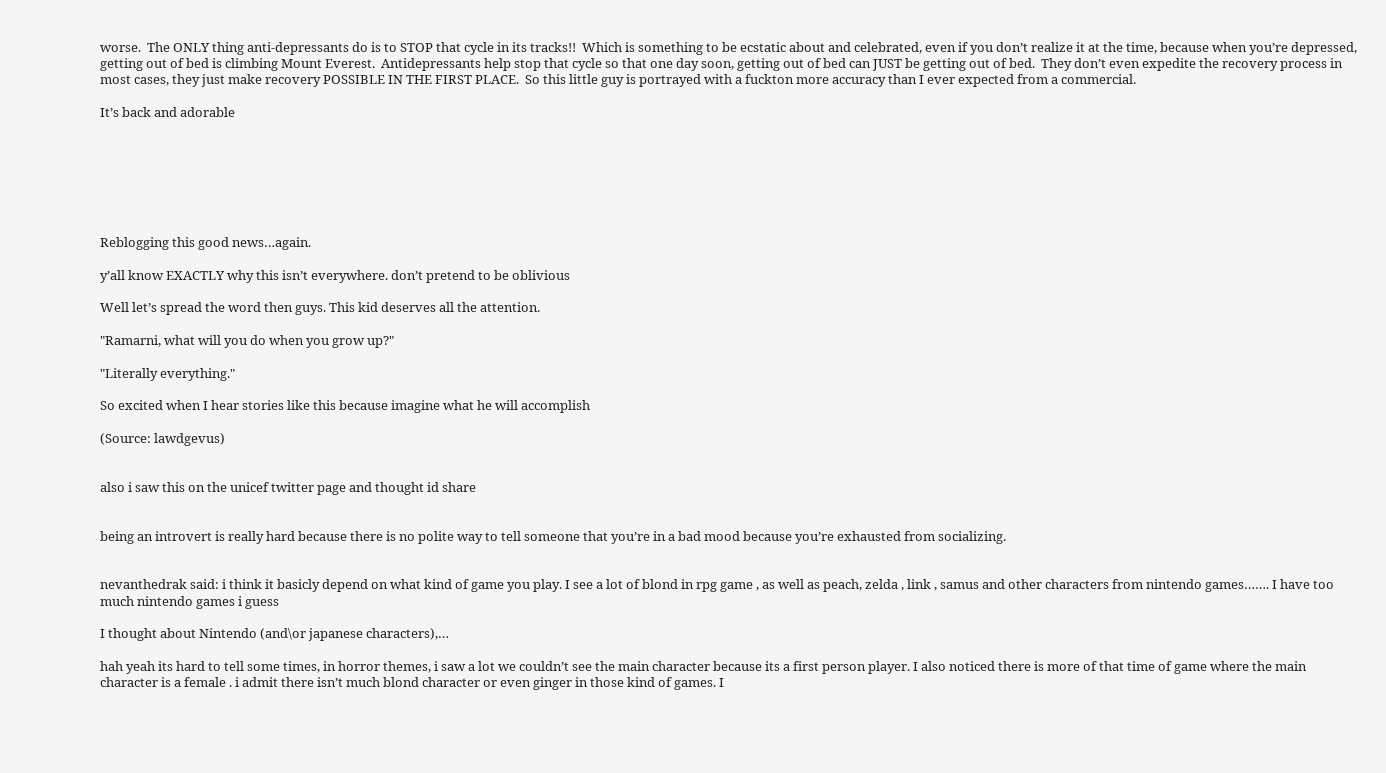worse.  The ONLY thing anti-depressants do is to STOP that cycle in its tracks!!  Which is something to be ecstatic about and celebrated, even if you don’t realize it at the time, because when you’re depressed, getting out of bed is climbing Mount Everest.  Antidepressants help stop that cycle so that one day soon, getting out of bed can JUST be getting out of bed.  They don’t even expedite the recovery process in most cases, they just make recovery POSSIBLE IN THE FIRST PLACE.  So this little guy is portrayed with a fuckton more accuracy than I ever expected from a commercial.

It’s back and adorable







Reblogging this good news…again.

y’all know EXACTLY why this isn’t everywhere. don’t pretend to be oblivious

Well let’s spread the word then guys. This kid deserves all the attention.

"Ramarni, what will you do when you grow up?"

"Literally everything."

So excited when I hear stories like this because imagine what he will accomplish

(Source: lawdgevus)


also i saw this on the unicef twitter page and thought id share


being an introvert is really hard because there is no polite way to tell someone that you’re in a bad mood because you’re exhausted from socializing.


nevanthedrak said: i think it basicly depend on what kind of game you play. I see a lot of blond in rpg game , as well as peach, zelda , link , samus and other characters from nintendo games……. I have too much nintendo games i guess

I thought about Nintendo (and\or japanese characters),…

hah yeah its hard to tell some times, in horror themes, i saw a lot we couldn’t see the main character because its a first person player. I also noticed there is more of that time of game where the main character is a female . i admit there isn’t much blond character or even ginger in those kind of games. I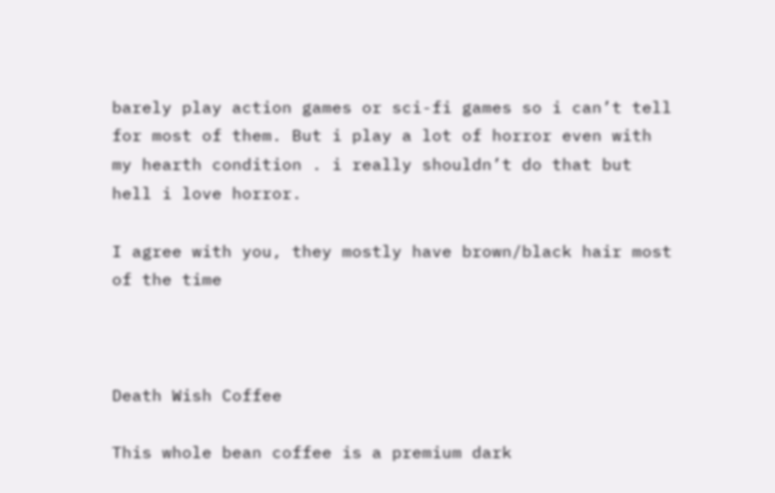barely play action games or sci-fi games so i can’t tell for most of them. But i play a lot of horror even with my hearth condition . i really shouldn’t do that but hell i love horror.

I agree with you, they mostly have brown/black hair most of the time



Death Wish Coffee

This whole bean coffee is a premium dark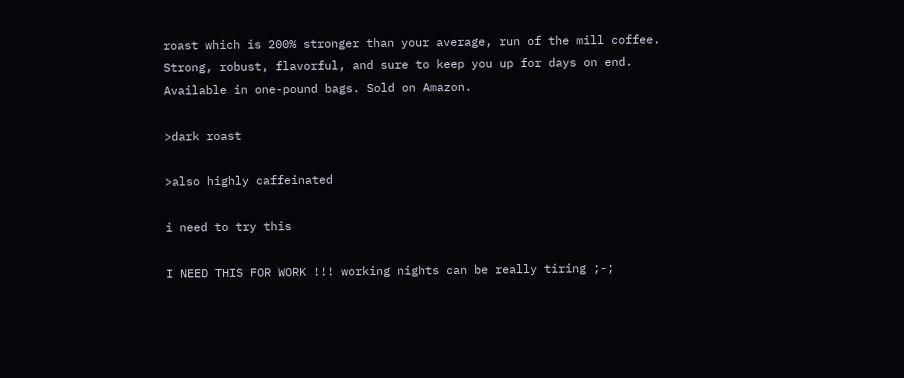roast which is 200% stronger than your average, run of the mill coffee. Strong, robust, flavorful, and sure to keep you up for days on end. Available in one-pound bags. Sold on Amazon.

>dark roast

>also highly caffeinated

i need to try this

I NEED THIS FOR WORK !!! working nights can be really tiring ;-;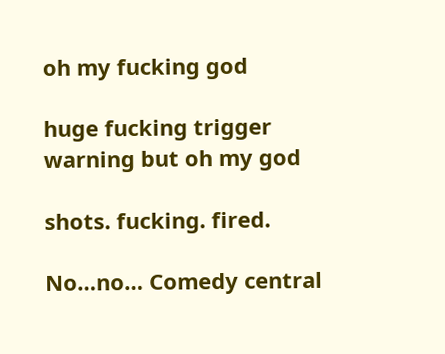oh my fucking god

huge fucking trigger warning but oh my god

shots. fucking. fired.

No…no… Comedy central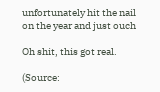unfortunately hit the nail on the year and just ouch

Oh shit, this got real.

(Source: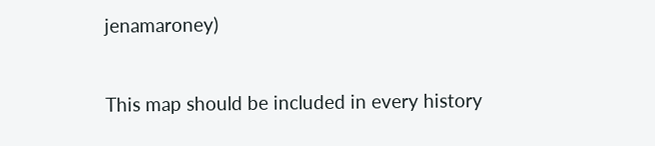jenamaroney)


This map should be included in every history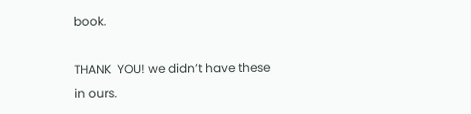book.

THANK  YOU! we didn’t have these in ours.